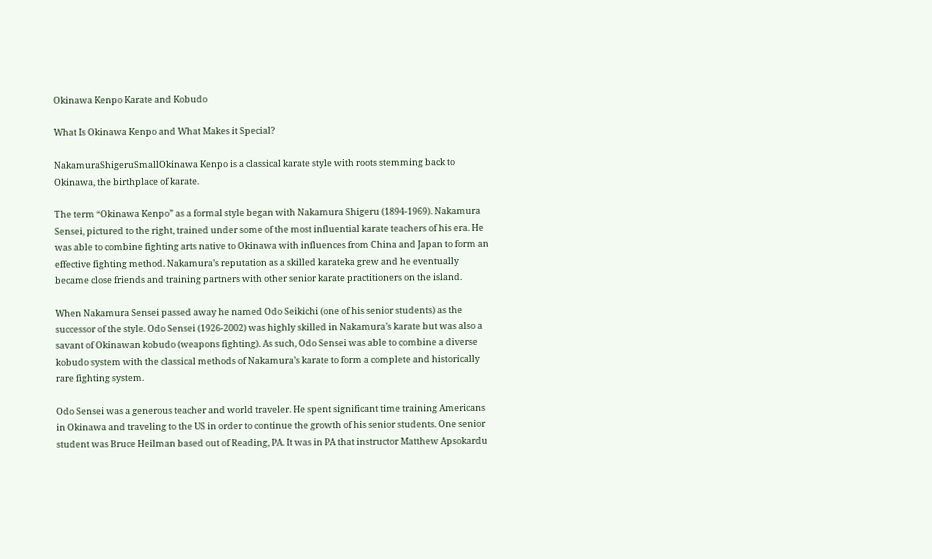Okinawa Kenpo Karate and Kobudo

What Is Okinawa Kenpo and What Makes it Special?

NakamuraShigeruSmallOkinawa Kenpo is a classical karate style with roots stemming back to Okinawa, the birthplace of karate.

The term “Okinawa Kenpo” as a formal style began with Nakamura Shigeru (1894-1969). Nakamura Sensei, pictured to the right, trained under some of the most influential karate teachers of his era. He was able to combine fighting arts native to Okinawa with influences from China and Japan to form an effective fighting method. Nakamura’s reputation as a skilled karateka grew and he eventually became close friends and training partners with other senior karate practitioners on the island.

When Nakamura Sensei passed away he named Odo Seikichi (one of his senior students) as the successor of the style. Odo Sensei (1926-2002) was highly skilled in Nakamura’s karate but was also a savant of Okinawan kobudo (weapons fighting). As such, Odo Sensei was able to combine a diverse kobudo system with the classical methods of Nakamura’s karate to form a complete and historically rare fighting system.

Odo Sensei was a generous teacher and world traveler. He spent significant time training Americans in Okinawa and traveling to the US in order to continue the growth of his senior students. One senior student was Bruce Heilman based out of Reading, PA. It was in PA that instructor Matthew Apsokardu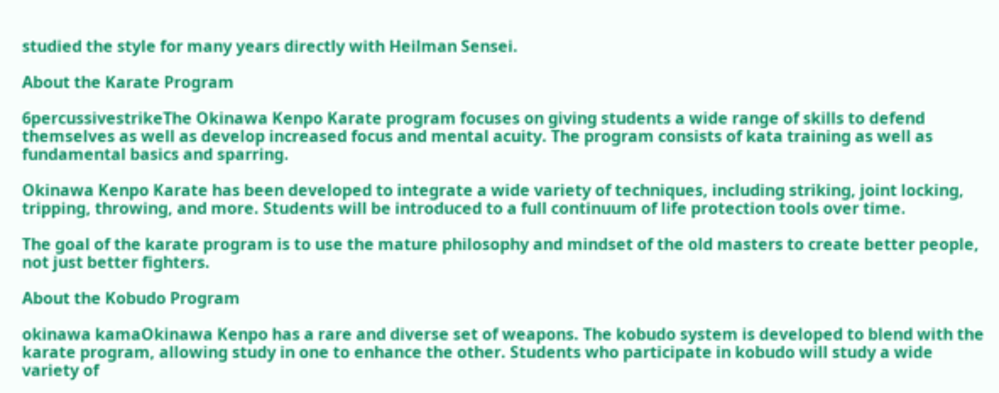studied the style for many years directly with Heilman Sensei.

About the Karate Program

6percussivestrikeThe Okinawa Kenpo Karate program focuses on giving students a wide range of skills to defend themselves as well as develop increased focus and mental acuity. The program consists of kata training as well as fundamental basics and sparring.

Okinawa Kenpo Karate has been developed to integrate a wide variety of techniques, including striking, joint locking, tripping, throwing, and more. Students will be introduced to a full continuum of life protection tools over time.

The goal of the karate program is to use the mature philosophy and mindset of the old masters to create better people, not just better fighters.

About the Kobudo Program

okinawa kamaOkinawa Kenpo has a rare and diverse set of weapons. The kobudo system is developed to blend with the karate program, allowing study in one to enhance the other. Students who participate in kobudo will study a wide variety of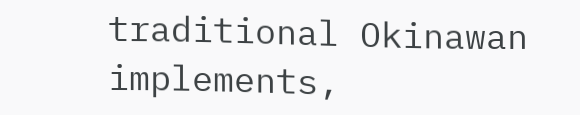traditional Okinawan implements,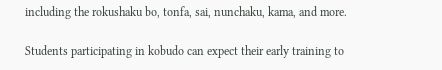including the rokushaku bo, tonfa, sai, nunchaku, kama, and more.

Students participating in kobudo can expect their early training to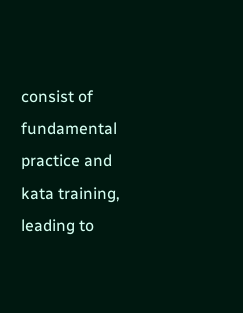consist of fundamental practice and kata training, leading to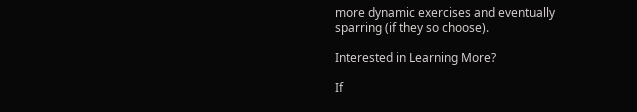more dynamic exercises and eventually sparring (if they so choose).

Interested in Learning More?

If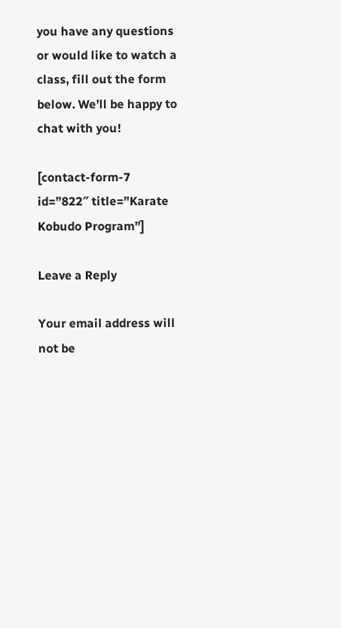you have any questions or would like to watch a class, fill out the form below. We’ll be happy to chat with you!

[contact-form-7 id=”822″ title=”Karate Kobudo Program”]

Leave a Reply

Your email address will not be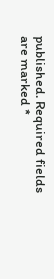published. Required fields are marked *